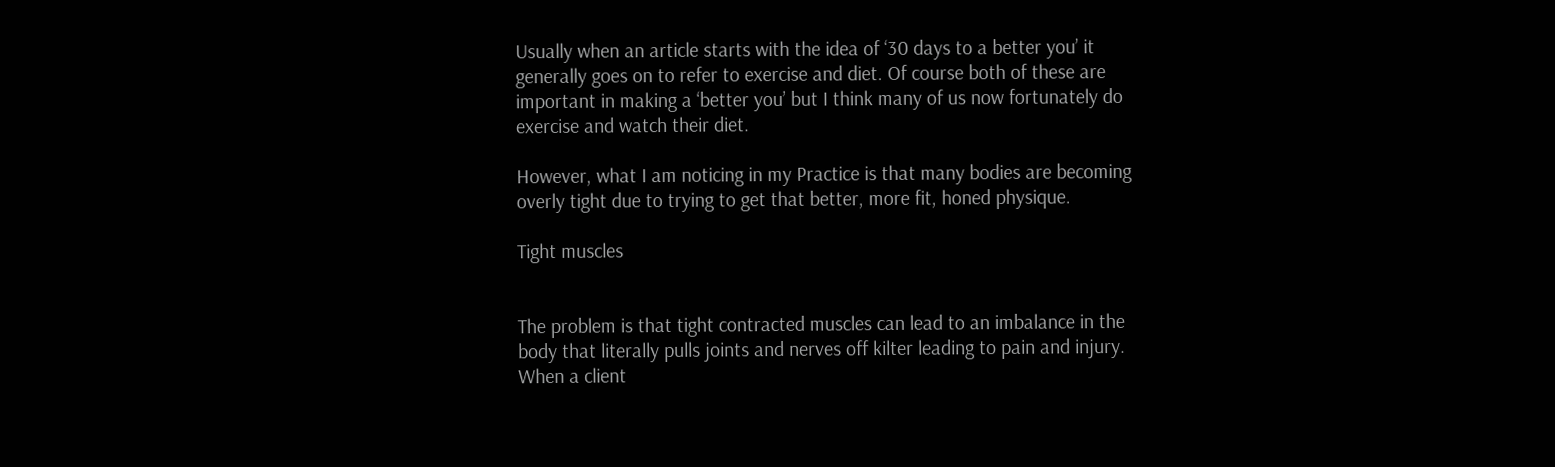Usually when an article starts with the idea of ‘30 days to a better you’ it generally goes on to refer to exercise and diet. Of course both of these are important in making a ‘better you’ but I think many of us now fortunately do exercise and watch their diet.

However, what I am noticing in my Practice is that many bodies are becoming overly tight due to trying to get that better, more fit, honed physique.

Tight muscles


The problem is that tight contracted muscles can lead to an imbalance in the body that literally pulls joints and nerves off kilter leading to pain and injury. When a client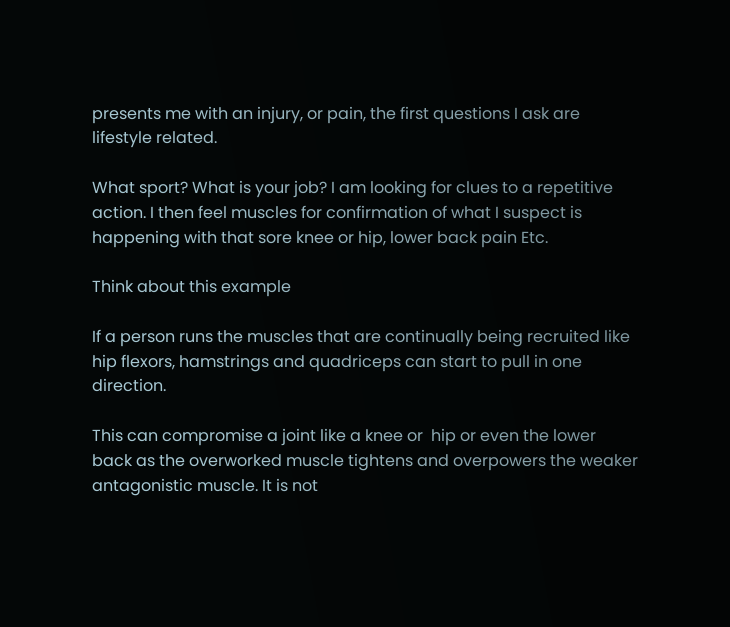presents me with an injury, or pain, the first questions I ask are lifestyle related.

What sport? What is your job? I am looking for clues to a repetitive action. I then feel muscles for confirmation of what I suspect is happening with that sore knee or hip, lower back pain Etc.

Think about this example

If a person runs the muscles that are continually being recruited like hip flexors, hamstrings and quadriceps can start to pull in one direction.

This can compromise a joint like a knee or  hip or even the lower back as the overworked muscle tightens and overpowers the weaker antagonistic muscle. It is not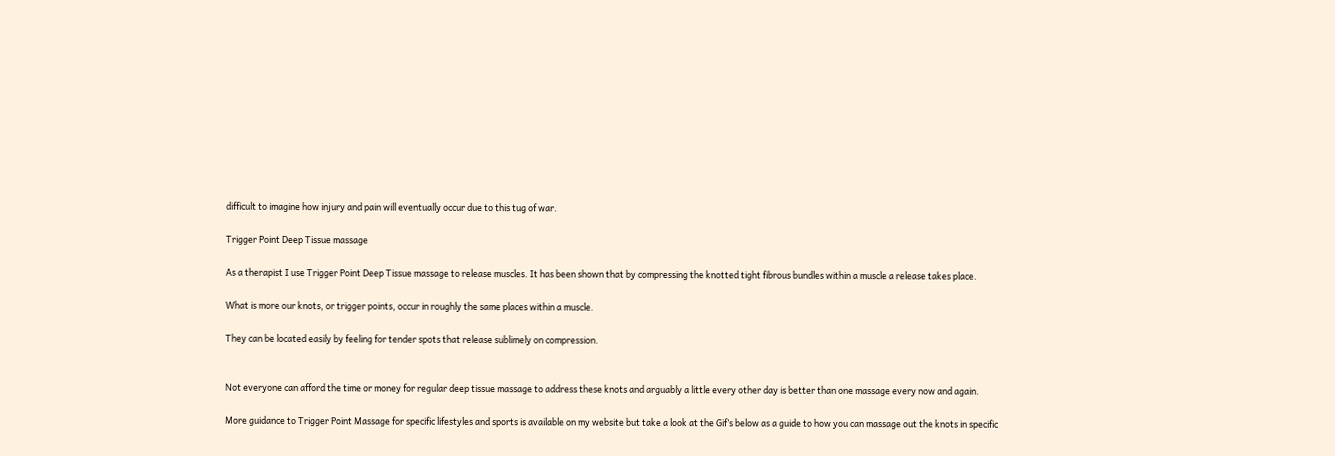difficult to imagine how injury and pain will eventually occur due to this tug of war.

Trigger Point Deep Tissue massage

As a therapist I use Trigger Point Deep Tissue massage to release muscles. It has been shown that by compressing the knotted tight fibrous bundles within a muscle a release takes place.

What is more our knots, or trigger points, occur in roughly the same places within a muscle.

They can be located easily by feeling for tender spots that release sublimely on compression.


Not everyone can afford the time or money for regular deep tissue massage to address these knots and arguably a little every other day is better than one massage every now and again.

More guidance to Trigger Point Massage for specific lifestyles and sports is available on my website but take a look at the Gif’s below as a guide to how you can massage out the knots in specific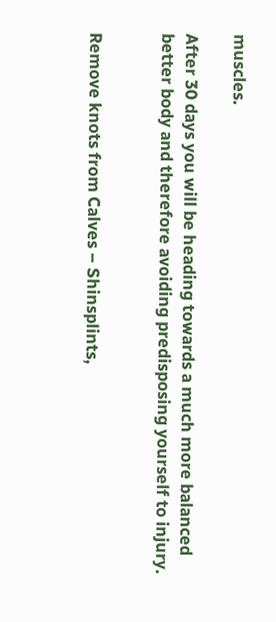muscles.

After 30 days you will be heading towards a much more balanced better body and therefore avoiding predisposing yourself to injury.


Remove knots from Calves – Shinsplints,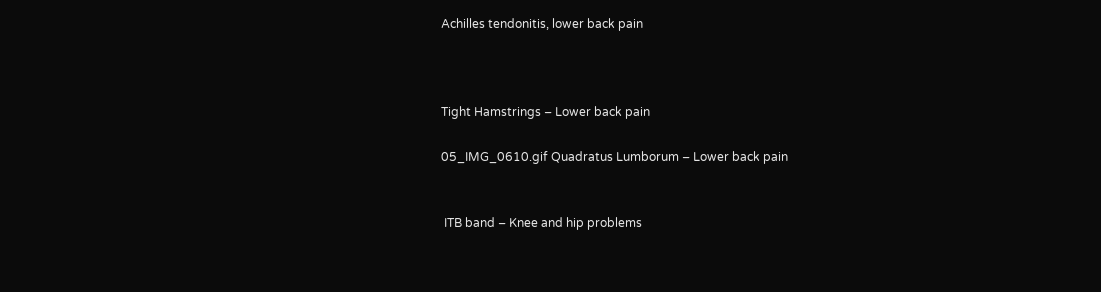Achilles tendonitis, lower back pain



Tight Hamstrings – Lower back pain

05_IMG_0610.gif Quadratus Lumborum – Lower back pain


 ITB band – Knee and hip problems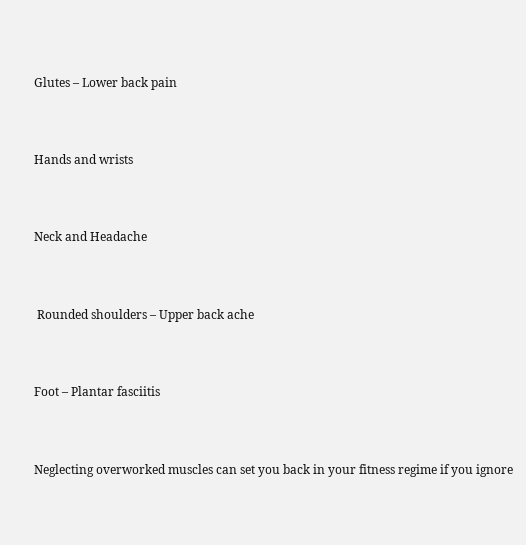Glutes – Lower back pain


Hands and wrists


Neck and Headache


 Rounded shoulders – Upper back ache


Foot – Plantar fasciitis


Neglecting overworked muscles can set you back in your fitness regime if you ignore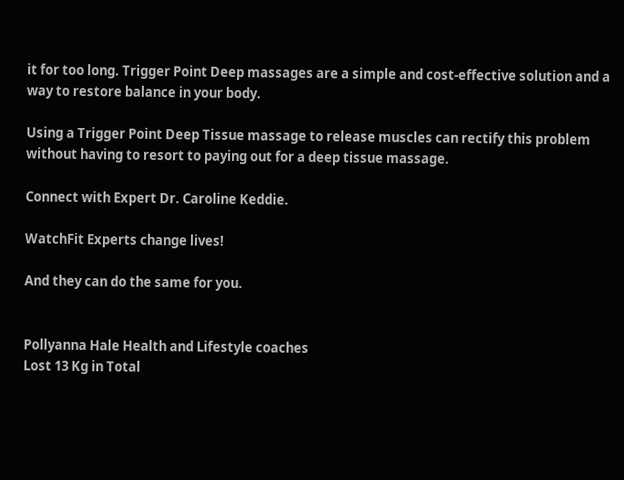it for too long. Trigger Point Deep massages are a simple and cost-effective solution and a way to restore balance in your body.

Using a Trigger Point Deep Tissue massage to release muscles can rectify this problem without having to resort to paying out for a deep tissue massage.

Connect with Expert Dr. Caroline Keddie.

WatchFit Experts change lives!

And they can do the same for you.


Pollyanna Hale Health and Lifestyle coaches
Lost 13 Kg in Total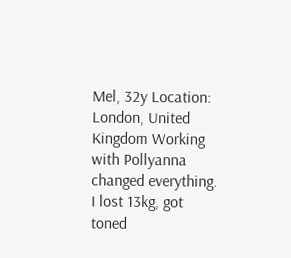Mel, 32y Location: London, United Kingdom Working with Pollyanna changed everything. I lost 13kg, got toned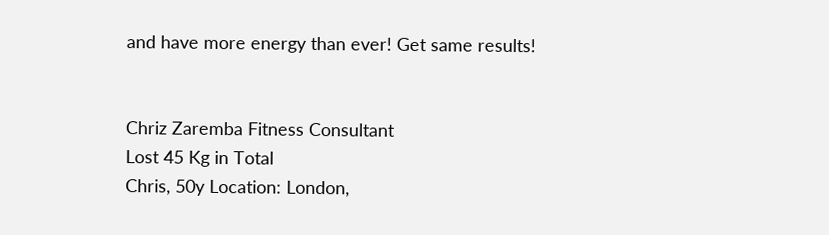and have more energy than ever! Get same results!


Chriz Zaremba Fitness Consultant
Lost 45 Kg in Total
Chris, 50y Location: London,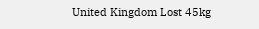United Kingdom Lost 45kg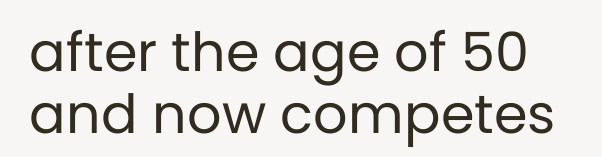after the age of 50 and now competes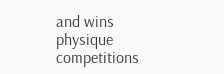and wins physique competitions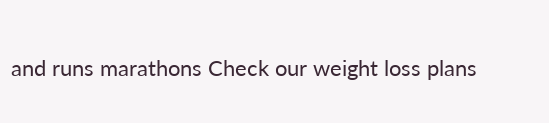and runs marathons Check our weight loss plans